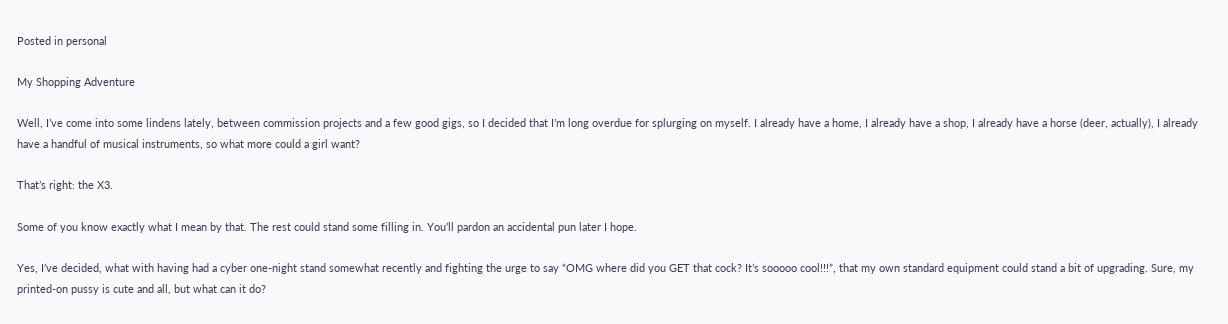Posted in personal

My Shopping Adventure

Well, I’ve come into some lindens lately, between commission projects and a few good gigs, so I decided that I’m long overdue for splurging on myself. I already have a home, I already have a shop, I already have a horse (deer, actually), I already have a handful of musical instruments, so what more could a girl want?

That’s right: the X3.

Some of you know exactly what I mean by that. The rest could stand some filling in. You’ll pardon an accidental pun later I hope.

Yes, I’ve decided, what with having had a cyber one-night stand somewhat recently and fighting the urge to say “OMG where did you GET that cock? It’s sooooo cool!!!”, that my own standard equipment could stand a bit of upgrading. Sure, my printed-on pussy is cute and all, but what can it do?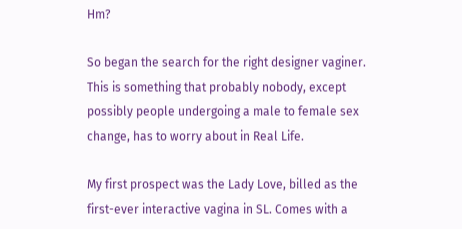Hm?

So began the search for the right designer vaginer. This is something that probably nobody, except possibly people undergoing a male to female sex change, has to worry about in Real Life.

My first prospect was the Lady Love, billed as the first-ever interactive vagina in SL. Comes with a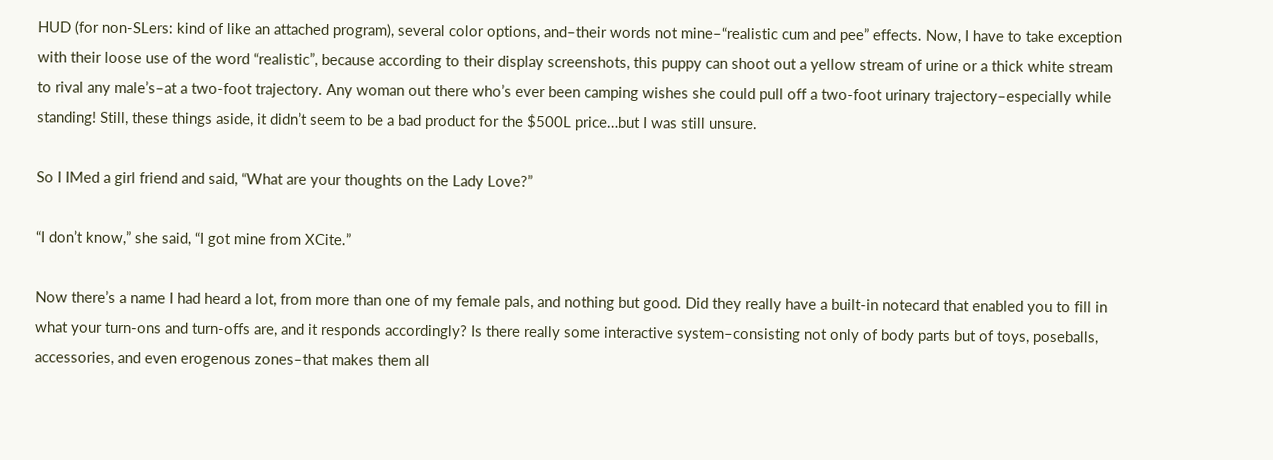HUD (for non-SLers: kind of like an attached program), several color options, and–their words not mine–“realistic cum and pee” effects. Now, I have to take exception with their loose use of the word “realistic”, because according to their display screenshots, this puppy can shoot out a yellow stream of urine or a thick white stream to rival any male’s–at a two-foot trajectory. Any woman out there who’s ever been camping wishes she could pull off a two-foot urinary trajectory–especially while standing! Still, these things aside, it didn’t seem to be a bad product for the $500L price…but I was still unsure.

So I IMed a girl friend and said, “What are your thoughts on the Lady Love?”

“I don’t know,” she said, “I got mine from XCite.”

Now there’s a name I had heard a lot, from more than one of my female pals, and nothing but good. Did they really have a built-in notecard that enabled you to fill in what your turn-ons and turn-offs are, and it responds accordingly? Is there really some interactive system–consisting not only of body parts but of toys, poseballs, accessories, and even erogenous zones–that makes them all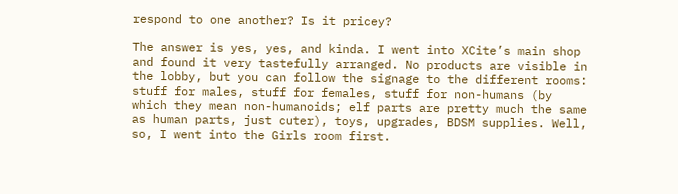respond to one another? Is it pricey?

The answer is yes, yes, and kinda. I went into XCite’s main shop and found it very tastefully arranged. No products are visible in the lobby, but you can follow the signage to the different rooms: stuff for males, stuff for females, stuff for non-humans (by which they mean non-humanoids; elf parts are pretty much the same as human parts, just cuter), toys, upgrades, BDSM supplies. Well, so, I went into the Girls room first.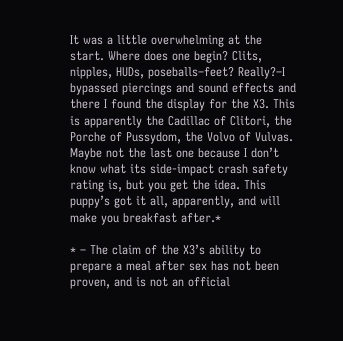It was a little overwhelming at the start. Where does one begin? Clits, nipples, HUDs, poseballs–feet? Really?–I bypassed piercings and sound effects and there I found the display for the X3. This is apparently the Cadillac of Clitori, the Porche of Pussydom, the Volvo of Vulvas. Maybe not the last one because I don’t know what its side-impact crash safety rating is, but you get the idea. This puppy’s got it all, apparently, and will make you breakfast after.*

* – The claim of the X3’s ability to prepare a meal after sex has not been proven, and is not an official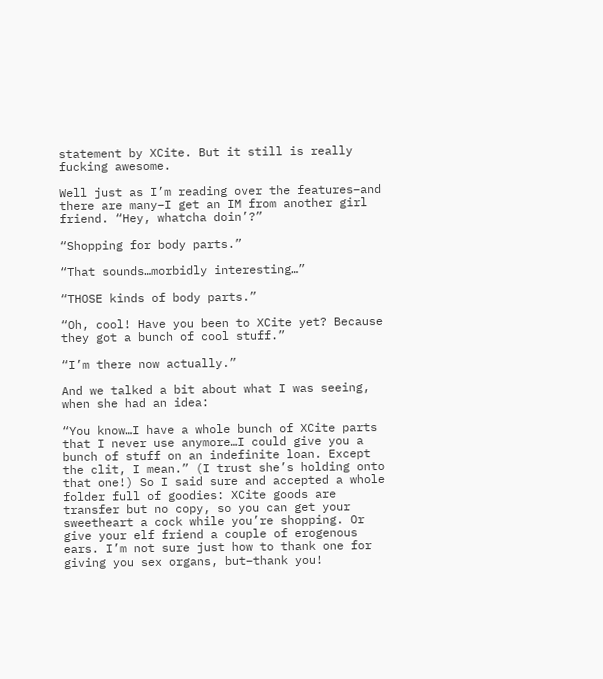statement by XCite. But it still is really fucking awesome.

Well just as I’m reading over the features–and there are many–I get an IM from another girl friend. “Hey, whatcha doin’?”

“Shopping for body parts.”

“That sounds…morbidly interesting…”

“THOSE kinds of body parts.”

“Oh, cool! Have you been to XCite yet? Because they got a bunch of cool stuff.”

“I’m there now actually.”

And we talked a bit about what I was seeing, when she had an idea:

“You know…I have a whole bunch of XCite parts that I never use anymore…I could give you a bunch of stuff on an indefinite loan. Except the clit, I mean.” (I trust she’s holding onto that one!) So I said sure and accepted a whole folder full of goodies: XCite goods are transfer but no copy, so you can get your sweetheart a cock while you’re shopping. Or give your elf friend a couple of erogenous ears. I’m not sure just how to thank one for giving you sex organs, but–thank you!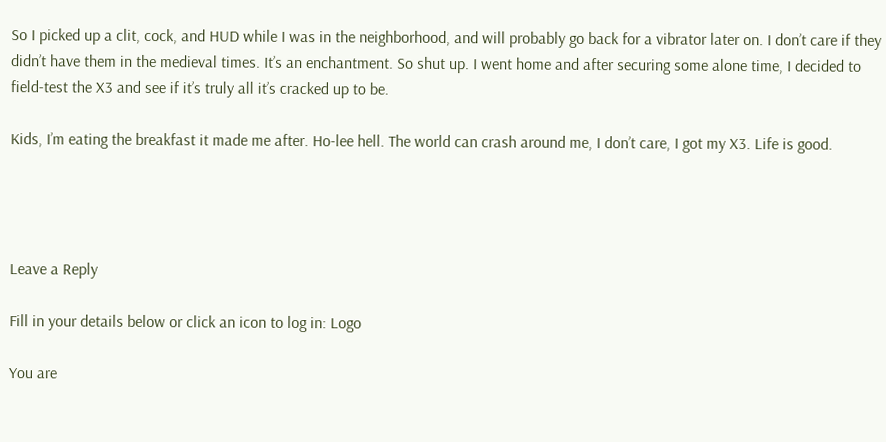So I picked up a clit, cock, and HUD while I was in the neighborhood, and will probably go back for a vibrator later on. I don’t care if they didn’t have them in the medieval times. It’s an enchantment. So shut up. I went home and after securing some alone time, I decided to field-test the X3 and see if it’s truly all it’s cracked up to be.

Kids, I’m eating the breakfast it made me after. Ho-lee hell. The world can crash around me, I don’t care, I got my X3. Life is good.




Leave a Reply

Fill in your details below or click an icon to log in: Logo

You are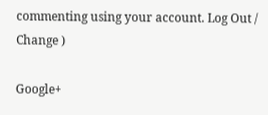commenting using your account. Log Out /  Change )

Google+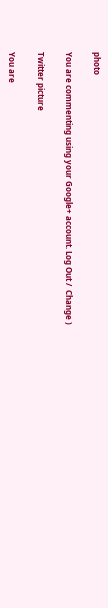photo

You are commenting using your Google+ account. Log Out /  Change )

Twitter picture

You are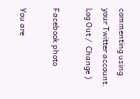commenting using your Twitter account. Log Out /  Change )

Facebook photo

You are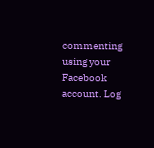commenting using your Facebook account. Log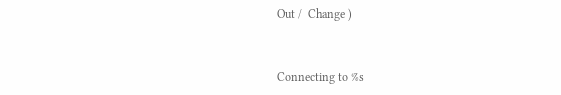Out /  Change )


Connecting to %s